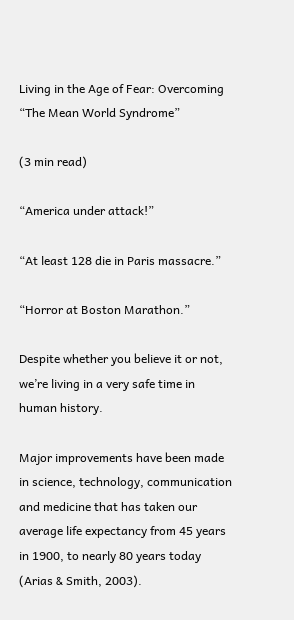Living in the Age of Fear: Overcoming “The Mean World Syndrome”

(3 min read)

“America under attack!”

“At least 128 die in Paris massacre.”

“Horror at Boston Marathon.”

Despite whether you believe it or not, we’re living in a very safe time in human history.

Major improvements have been made in science, technology, communication and medicine that has taken our average life expectancy from 45 years in 1900, to nearly 80 years today (Arias & Smith, 2003).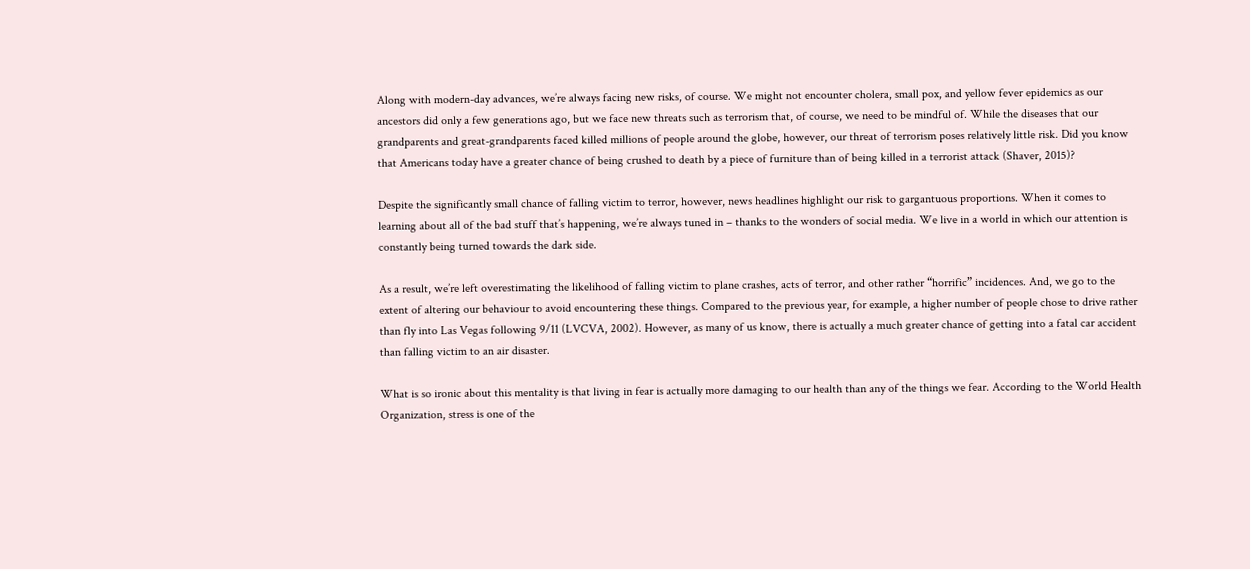Along with modern-day advances, we’re always facing new risks, of course. We might not encounter cholera, small pox, and yellow fever epidemics as our ancestors did only a few generations ago, but we face new threats such as terrorism that, of course, we need to be mindful of. While the diseases that our grandparents and great-grandparents faced killed millions of people around the globe, however, our threat of terrorism poses relatively little risk. Did you know that Americans today have a greater chance of being crushed to death by a piece of furniture than of being killed in a terrorist attack (Shaver, 2015)?

Despite the significantly small chance of falling victim to terror, however, news headlines highlight our risk to gargantuous proportions. When it comes to learning about all of the bad stuff that’s happening, we’re always tuned in – thanks to the wonders of social media. We live in a world in which our attention is constantly being turned towards the dark side.

As a result, we’re left overestimating the likelihood of falling victim to plane crashes, acts of terror, and other rather “horrific” incidences. And, we go to the extent of altering our behaviour to avoid encountering these things. Compared to the previous year, for example, a higher number of people chose to drive rather than fly into Las Vegas following 9/11 (LVCVA, 2002). However, as many of us know, there is actually a much greater chance of getting into a fatal car accident than falling victim to an air disaster.

What is so ironic about this mentality is that living in fear is actually more damaging to our health than any of the things we fear. According to the World Health Organization, stress is one of the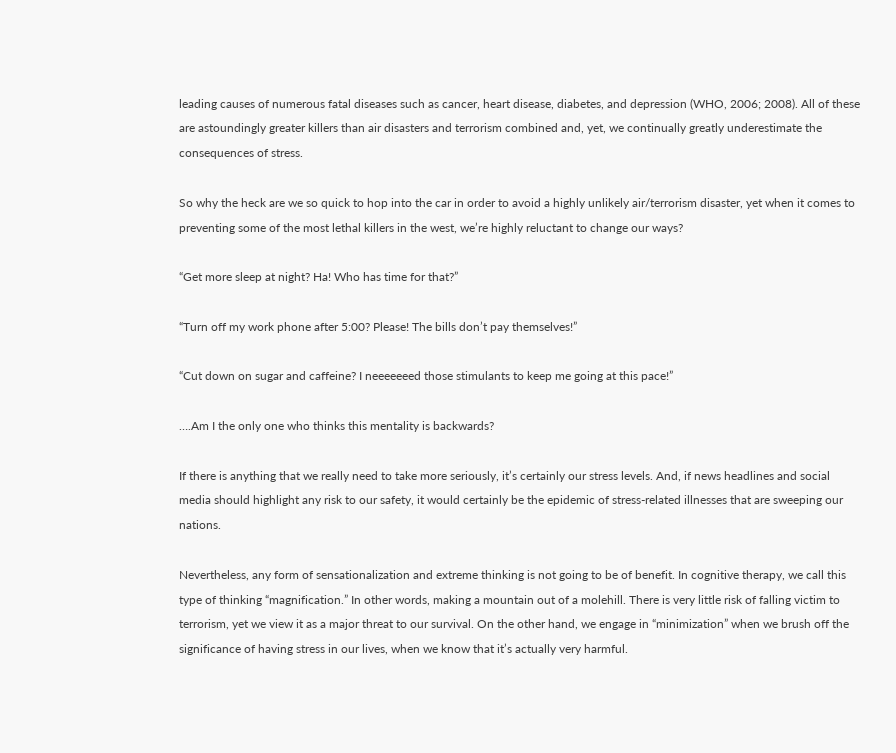leading causes of numerous fatal diseases such as cancer, heart disease, diabetes, and depression (WHO, 2006; 2008). All of these are astoundingly greater killers than air disasters and terrorism combined and, yet, we continually greatly underestimate the consequences of stress.

So why the heck are we so quick to hop into the car in order to avoid a highly unlikely air/terrorism disaster, yet when it comes to preventing some of the most lethal killers in the west, we’re highly reluctant to change our ways?

“Get more sleep at night? Ha! Who has time for that?”

“Turn off my work phone after 5:00? Please! The bills don’t pay themselves!”

“Cut down on sugar and caffeine? I neeeeeeed those stimulants to keep me going at this pace!”

….Am I the only one who thinks this mentality is backwards?

If there is anything that we really need to take more seriously, it’s certainly our stress levels. And, if news headlines and social media should highlight any risk to our safety, it would certainly be the epidemic of stress-related illnesses that are sweeping our nations.

Nevertheless, any form of sensationalization and extreme thinking is not going to be of benefit. In cognitive therapy, we call this type of thinking “magnification.” In other words, making a mountain out of a molehill. There is very little risk of falling victim to terrorism, yet we view it as a major threat to our survival. On the other hand, we engage in “minimization” when we brush off the significance of having stress in our lives, when we know that it’s actually very harmful.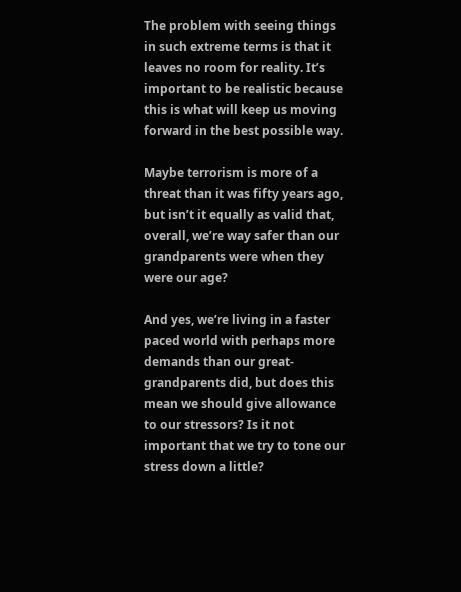The problem with seeing things in such extreme terms is that it leaves no room for reality. It’s important to be realistic because this is what will keep us moving forward in the best possible way.

Maybe terrorism is more of a threat than it was fifty years ago, but isn’t it equally as valid that, overall, we’re way safer than our grandparents were when they were our age?

And yes, we’re living in a faster paced world with perhaps more demands than our great-grandparents did, but does this mean we should give allowance to our stressors? Is it not important that we try to tone our stress down a little?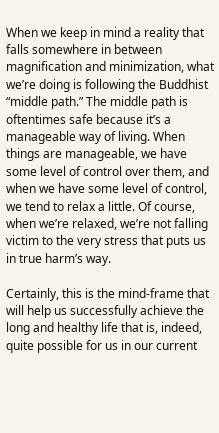When we keep in mind a reality that falls somewhere in between magnification and minimization, what we’re doing is following the Buddhist “middle path.” The middle path is oftentimes safe because it’s a manageable way of living. When things are manageable, we have some level of control over them, and when we have some level of control, we tend to relax a little. Of course, when we’re relaxed, we’re not falling victim to the very stress that puts us in true harm’s way.

Certainly, this is the mind-frame that will help us successfully achieve the long and healthy life that is, indeed, quite possible for us in our current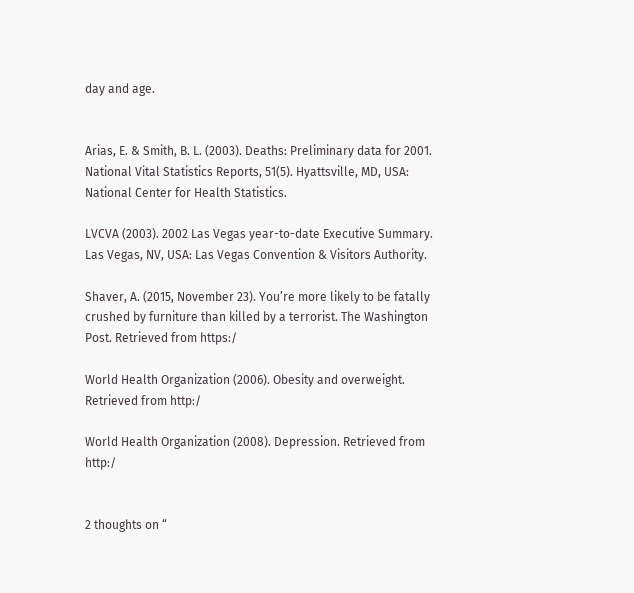day and age.


Arias, E. & Smith, B. L. (2003). Deaths: Preliminary data for 2001. National Vital Statistics Reports, 51(5). Hyattsville, MD, USA: National Center for Health Statistics.

LVCVA (2003). 2002 Las Vegas year-to-date Executive Summary. Las Vegas, NV, USA: Las Vegas Convention & Visitors Authority.

Shaver, A. (2015, November 23). You’re more likely to be fatally crushed by furniture than killed by a terrorist. The Washington Post. Retrieved from https:/

World Health Organization (2006). Obesity and overweight. Retrieved from http:/

World Health Organization (2008). Depression. Retrieved from http:/


2 thoughts on “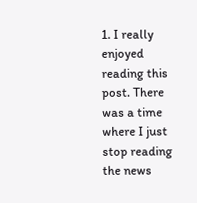1. I really enjoyed reading this post. There was a time where I just stop reading the news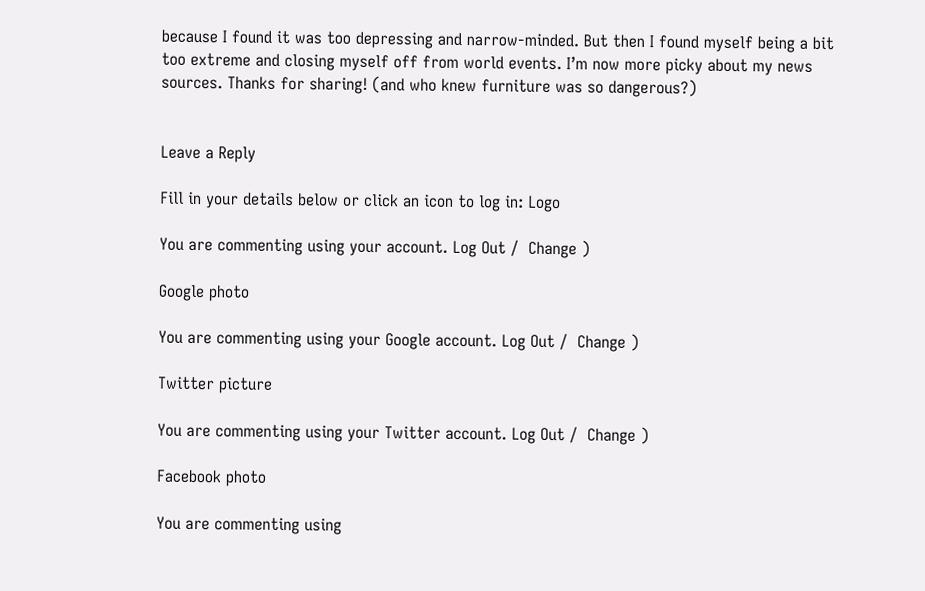because I found it was too depressing and narrow-minded. But then I found myself being a bit too extreme and closing myself off from world events. I’m now more picky about my news sources. Thanks for sharing! (and who knew furniture was so dangerous?)


Leave a Reply

Fill in your details below or click an icon to log in: Logo

You are commenting using your account. Log Out /  Change )

Google photo

You are commenting using your Google account. Log Out /  Change )

Twitter picture

You are commenting using your Twitter account. Log Out /  Change )

Facebook photo

You are commenting using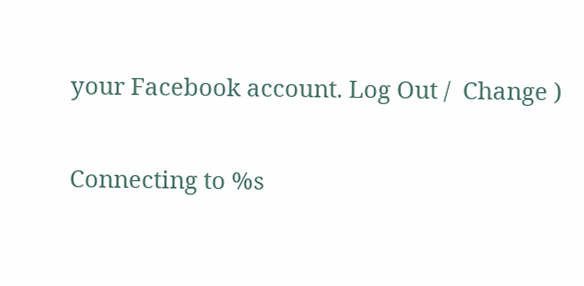your Facebook account. Log Out /  Change )

Connecting to %s